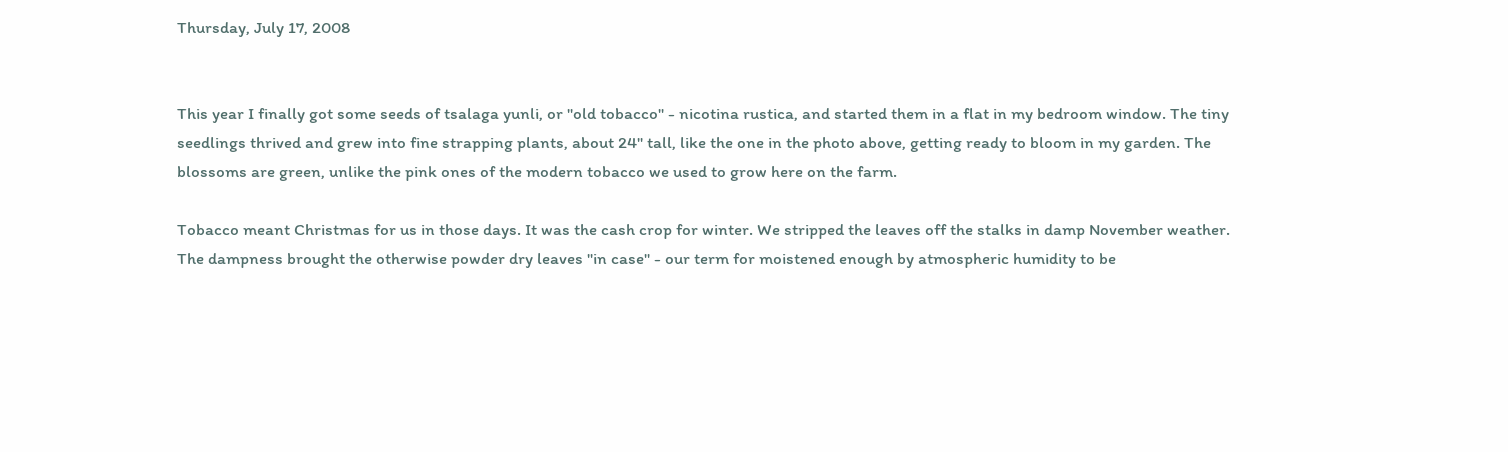Thursday, July 17, 2008


This year I finally got some seeds of tsalaga yunli, or "old tobacco" - nicotina rustica, and started them in a flat in my bedroom window. The tiny seedlings thrived and grew into fine strapping plants, about 24" tall, like the one in the photo above, getting ready to bloom in my garden. The blossoms are green, unlike the pink ones of the modern tobacco we used to grow here on the farm.

Tobacco meant Christmas for us in those days. It was the cash crop for winter. We stripped the leaves off the stalks in damp November weather. The dampness brought the otherwise powder dry leaves "in case" - our term for moistened enough by atmospheric humidity to be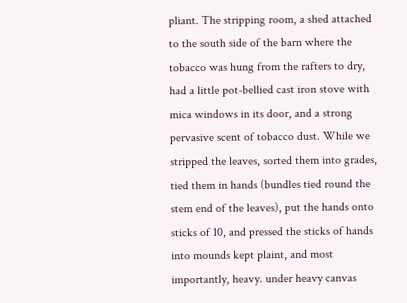pliant. The stripping room, a shed attached to the south side of the barn where the tobacco was hung from the rafters to dry, had a little pot-bellied cast iron stove with mica windows in its door, and a strong pervasive scent of tobacco dust. While we stripped the leaves, sorted them into grades, tied them in hands (bundles tied round the stem end of the leaves), put the hands onto sticks of 10, and pressed the sticks of hands into mounds kept plaint, and most importantly, heavy. under heavy canvas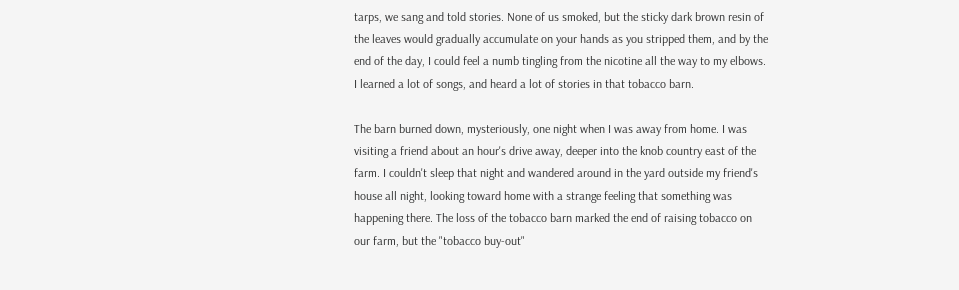tarps, we sang and told stories. None of us smoked, but the sticky dark brown resin of the leaves would gradually accumulate on your hands as you stripped them, and by the end of the day, I could feel a numb tingling from the nicotine all the way to my elbows. I learned a lot of songs, and heard a lot of stories in that tobacco barn.

The barn burned down, mysteriously, one night when I was away from home. I was visiting a friend about an hour's drive away, deeper into the knob country east of the farm. I couldn't sleep that night and wandered around in the yard outside my friend's house all night, looking toward home with a strange feeling that something was happening there. The loss of the tobacco barn marked the end of raising tobacco on our farm, but the "tobacco buy-out"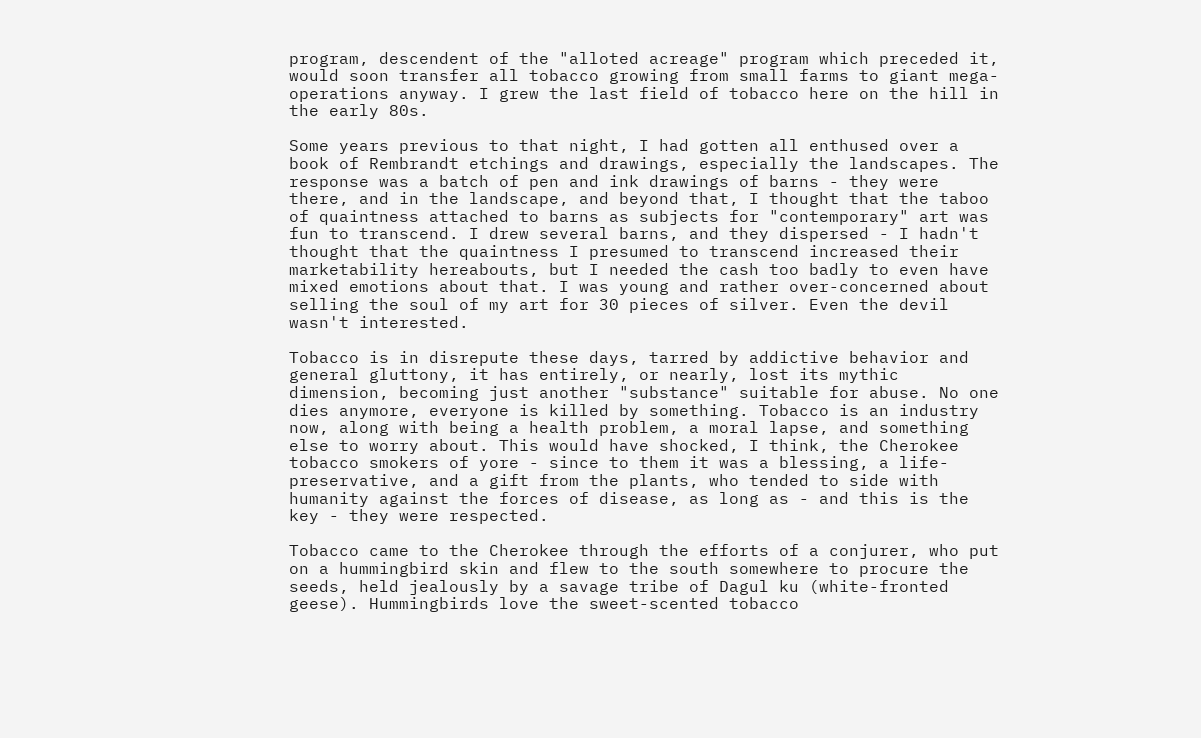program, descendent of the "alloted acreage" program which preceded it, would soon transfer all tobacco growing from small farms to giant mega-operations anyway. I grew the last field of tobacco here on the hill in the early 80s.

Some years previous to that night, I had gotten all enthused over a book of Rembrandt etchings and drawings, especially the landscapes. The response was a batch of pen and ink drawings of barns - they were there, and in the landscape, and beyond that, I thought that the taboo of quaintness attached to barns as subjects for "contemporary" art was fun to transcend. I drew several barns, and they dispersed - I hadn't thought that the quaintness I presumed to transcend increased their marketability hereabouts, but I needed the cash too badly to even have mixed emotions about that. I was young and rather over-concerned about selling the soul of my art for 30 pieces of silver. Even the devil wasn't interested.

Tobacco is in disrepute these days, tarred by addictive behavior and general gluttony, it has entirely, or nearly, lost its mythic dimension, becoming just another "substance" suitable for abuse. No one dies anymore, everyone is killed by something. Tobacco is an industry now, along with being a health problem, a moral lapse, and something else to worry about. This would have shocked, I think, the Cherokee tobacco smokers of yore - since to them it was a blessing, a life-preservative, and a gift from the plants, who tended to side with humanity against the forces of disease, as long as - and this is the key - they were respected.

Tobacco came to the Cherokee through the efforts of a conjurer, who put on a hummingbird skin and flew to the south somewhere to procure the seeds, held jealously by a savage tribe of Dagul ku (white-fronted geese). Hummingbirds love the sweet-scented tobacco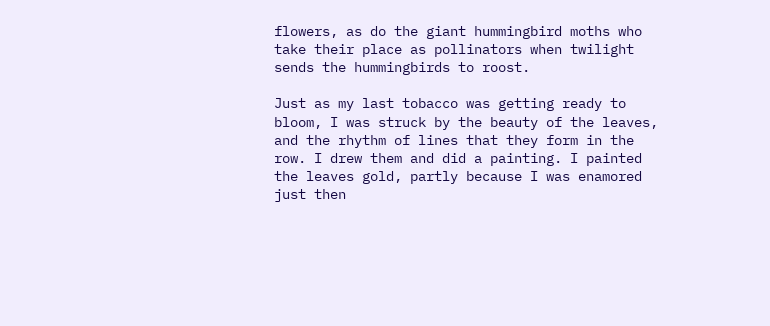flowers, as do the giant hummingbird moths who take their place as pollinators when twilight sends the hummingbirds to roost.

Just as my last tobacco was getting ready to bloom, I was struck by the beauty of the leaves, and the rhythm of lines that they form in the row. I drew them and did a painting. I painted the leaves gold, partly because I was enamored just then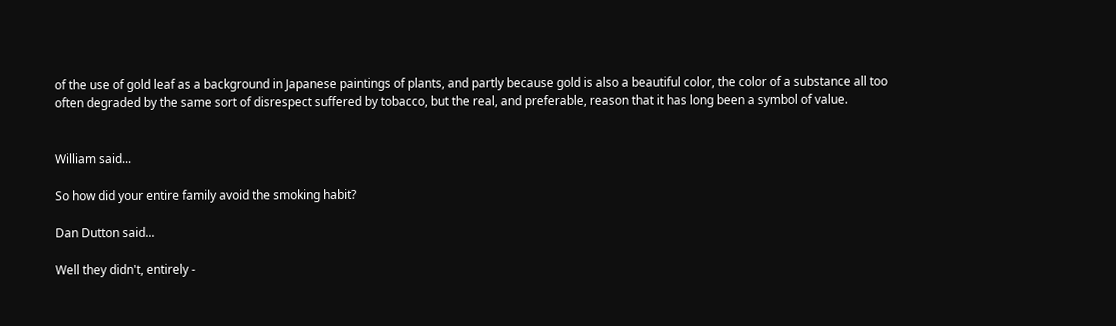of the use of gold leaf as a background in Japanese paintings of plants, and partly because gold is also a beautiful color, the color of a substance all too often degraded by the same sort of disrespect suffered by tobacco, but the real, and preferable, reason that it has long been a symbol of value.


William said...

So how did your entire family avoid the smoking habit?

Dan Dutton said...

Well they didn't, entirely -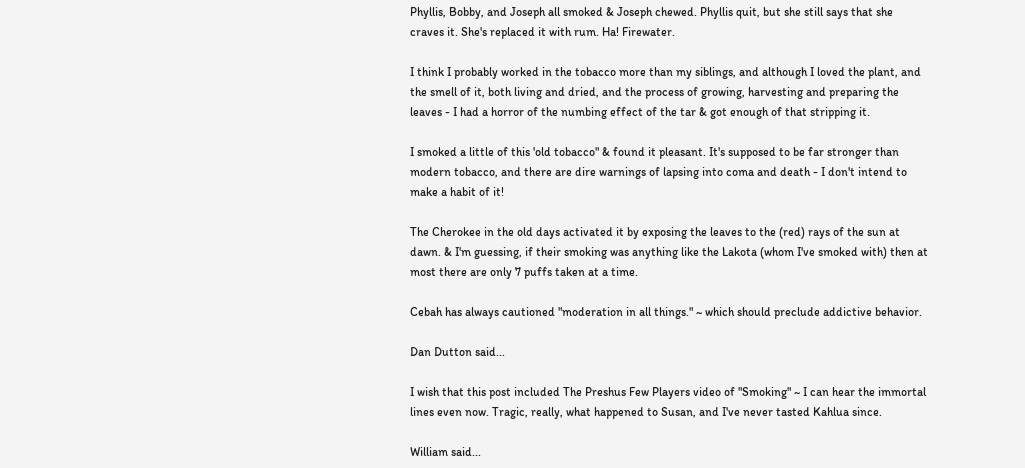Phyllis, Bobby, and Joseph all smoked & Joseph chewed. Phyllis quit, but she still says that she craves it. She's replaced it with rum. Ha! Firewater.

I think I probably worked in the tobacco more than my siblings, and although I loved the plant, and the smell of it, both living and dried, and the process of growing, harvesting and preparing the leaves - I had a horror of the numbing effect of the tar & got enough of that stripping it.

I smoked a little of this 'old tobacco" & found it pleasant. It's supposed to be far stronger than modern tobacco, and there are dire warnings of lapsing into coma and death - I don't intend to make a habit of it!

The Cherokee in the old days activated it by exposing the leaves to the (red) rays of the sun at dawn. & I'm guessing, if their smoking was anything like the Lakota (whom I've smoked with) then at most there are only 7 puffs taken at a time.

Cebah has always cautioned "moderation in all things." ~ which should preclude addictive behavior.

Dan Dutton said...

I wish that this post included The Preshus Few Players video of "Smoking" ~ I can hear the immortal lines even now. Tragic, really, what happened to Susan, and I've never tasted Kahlua since.

William said...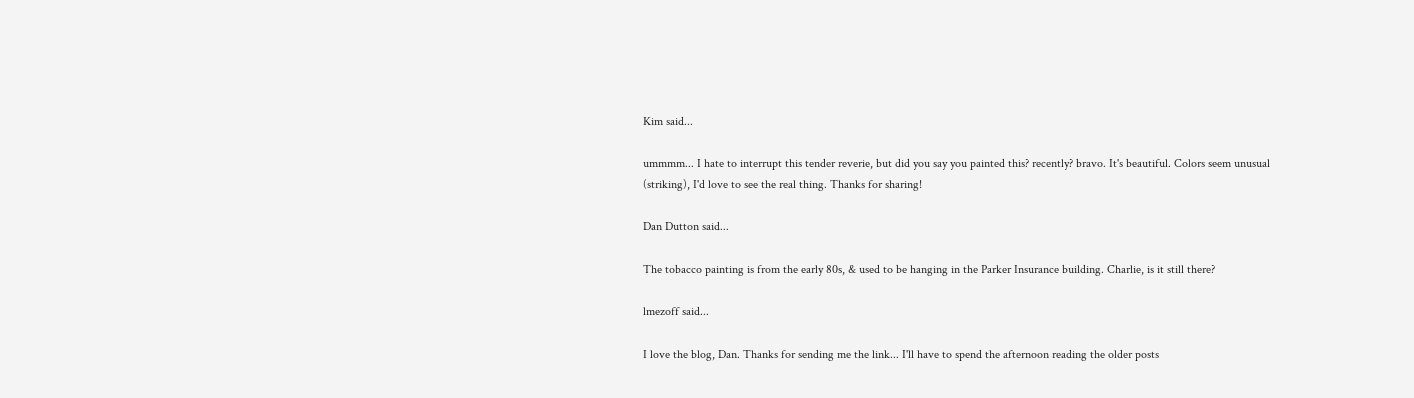Kim said...

ummmm... I hate to interrupt this tender reverie, but did you say you painted this? recently? bravo. It's beautiful. Colors seem unusual (striking), I'd love to see the real thing. Thanks for sharing!

Dan Dutton said...

The tobacco painting is from the early 80s, & used to be hanging in the Parker Insurance building. Charlie, is it still there?

lmezoff said...

I love the blog, Dan. Thanks for sending me the link... I'll have to spend the afternoon reading the older posts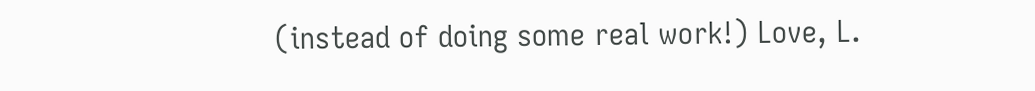(instead of doing some real work!) Love, L.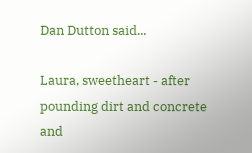Dan Dutton said...

Laura, sweetheart - after pounding dirt and concrete and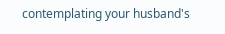contemplating your husband's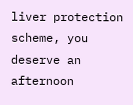liver protection scheme, you deserve an afternoon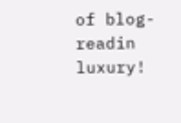of blog-readin luxury!